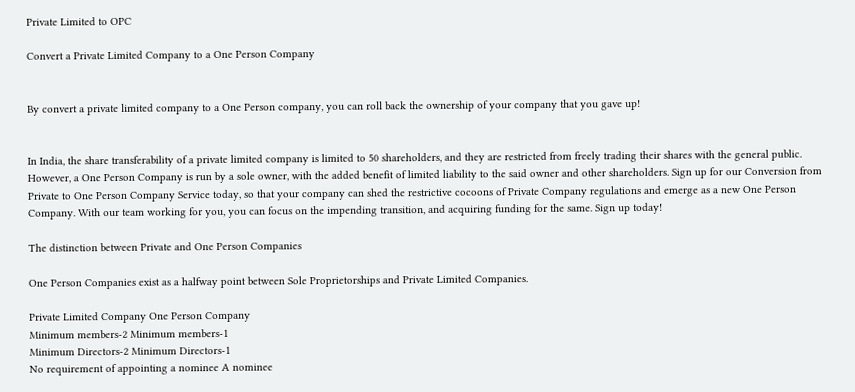Private Limited to OPC

Convert a Private Limited Company to a One Person Company


By convert a private limited company to a One Person company, you can roll back the ownership of your company that you gave up!


In India, the share transferability of a private limited company is limited to 50 shareholders, and they are restricted from freely trading their shares with the general public. However, a One Person Company is run by a sole owner, with the added benefit of limited liability to the said owner and other shareholders. Sign up for our Conversion from Private to One Person Company Service today, so that your company can shed the restrictive cocoons of Private Company regulations and emerge as a new One Person Company. With our team working for you, you can focus on the impending transition, and acquiring funding for the same. Sign up today!

The distinction between Private and One Person Companies

One Person Companies exist as a halfway point between Sole Proprietorships and Private Limited Companies.

Private Limited Company One Person Company
Minimum members-2 Minimum members-1
Minimum Directors-2 Minimum Directors-1
No requirement of appointing a nominee A nominee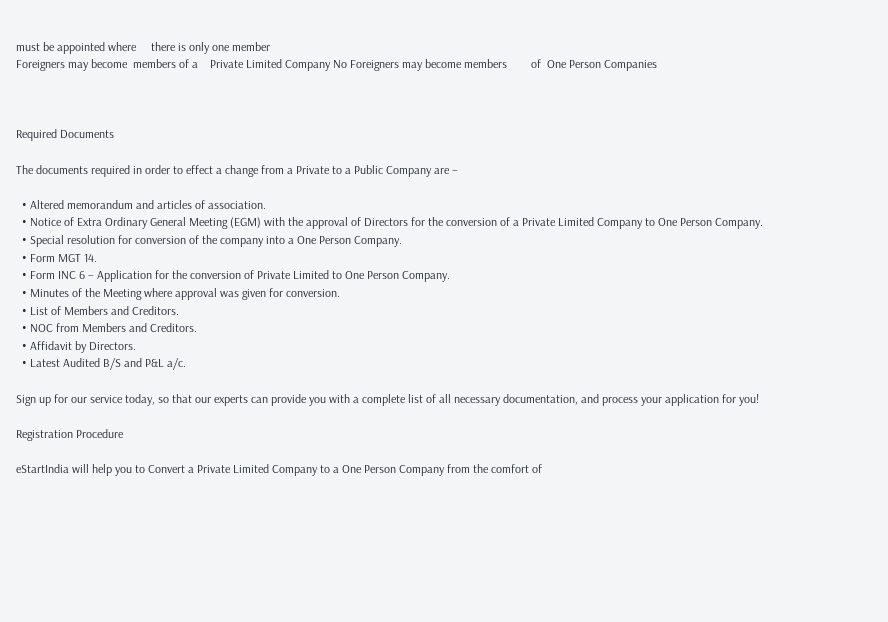must be appointed where     there is only one member
Foreigners may become  members of a    Private Limited Company No Foreigners may become members        of  One Person Companies



Required Documents

The documents required in order to effect a change from a Private to a Public Company are –

  • Altered memorandum and articles of association.
  • Notice of Extra Ordinary General Meeting (EGM) with the approval of Directors for the conversion of a Private Limited Company to One Person Company.
  • Special resolution for conversion of the company into a One Person Company.
  • Form MGT 14.
  • Form INC 6 – Application for the conversion of Private Limited to One Person Company.
  • Minutes of the Meeting where approval was given for conversion.
  • List of Members and Creditors.
  • NOC from Members and Creditors.
  • Affidavit by Directors.
  • Latest Audited B/S and P&L a/c.

Sign up for our service today, so that our experts can provide you with a complete list of all necessary documentation, and process your application for you!

Registration Procedure

eStartIndia will help you to Convert a Private Limited Company to a One Person Company from the comfort of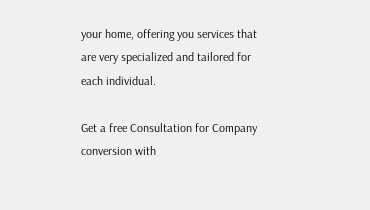your home, offering you services that are very specialized and tailored for each individual.

Get a free Consultation for Company conversion with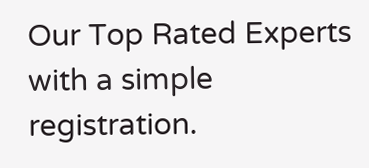Our Top Rated Experts with a simple registration.